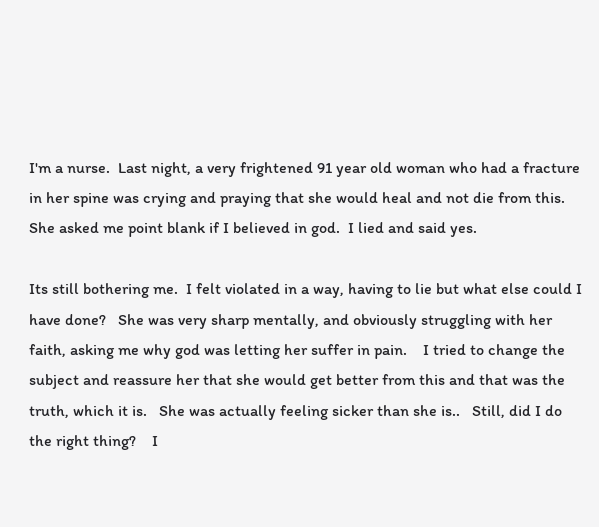I'm a nurse.  Last night, a very frightened 91 year old woman who had a fracture in her spine was crying and praying that she would heal and not die from this.   She asked me point blank if I believed in god.  I lied and said yes.

Its still bothering me.  I felt violated in a way, having to lie but what else could I have done?   She was very sharp mentally, and obviously struggling with her faith, asking me why god was letting her suffer in pain.    I tried to change the subject and reassure her that she would get better from this and that was the truth, which it is.   She was actually feeling sicker than she is..   Still, did I do the right thing?    I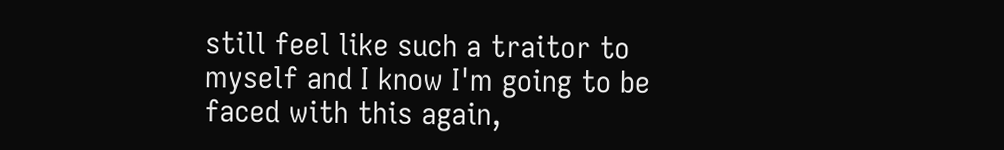still feel like such a traitor to myself and I know I'm going to be faced with this again,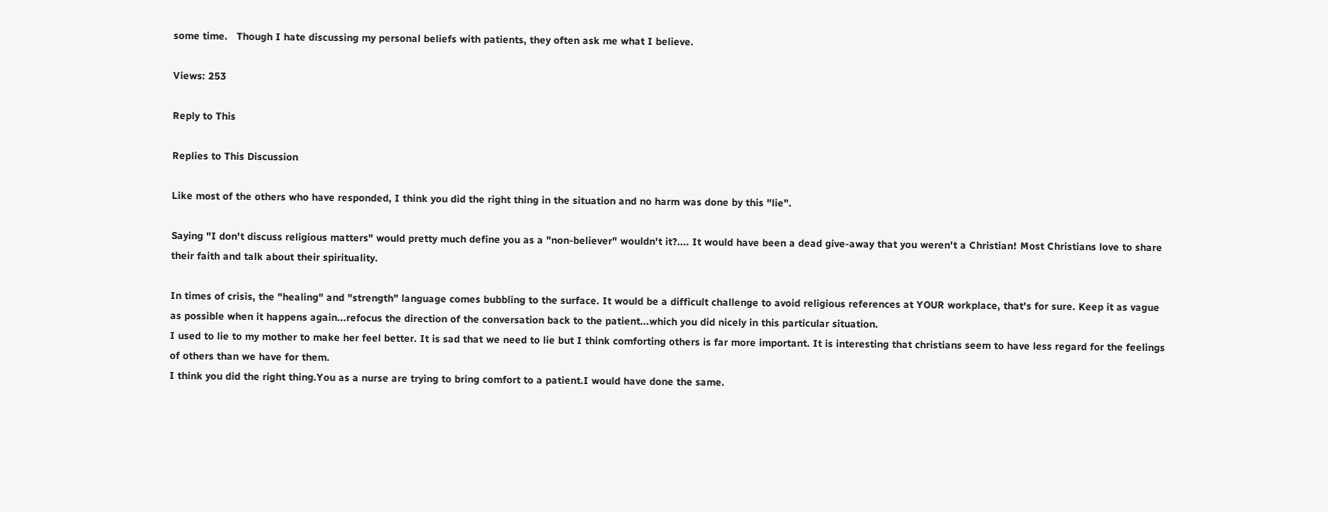some time.   Though I hate discussing my personal beliefs with patients, they often ask me what I believe.

Views: 253

Reply to This

Replies to This Discussion

Like most of the others who have responded, I think you did the right thing in the situation and no harm was done by this "lie".

Saying "I don't discuss religious matters" would pretty much define you as a "non-believer" wouldn't it?.... It would have been a dead give-away that you weren't a Christian! Most Christians love to share their faith and talk about their spirituality.

In times of crisis, the "healing" and "strength" language comes bubbling to the surface. It would be a difficult challenge to avoid religious references at YOUR workplace, that's for sure. Keep it as vague as possible when it happens again...refocus the direction of the conversation back to the patient...which you did nicely in this particular situation.
I used to lie to my mother to make her feel better. It is sad that we need to lie but I think comforting others is far more important. It is interesting that christians seem to have less regard for the feelings of others than we have for them.
I think you did the right thing.You as a nurse are trying to bring comfort to a patient.I would have done the same.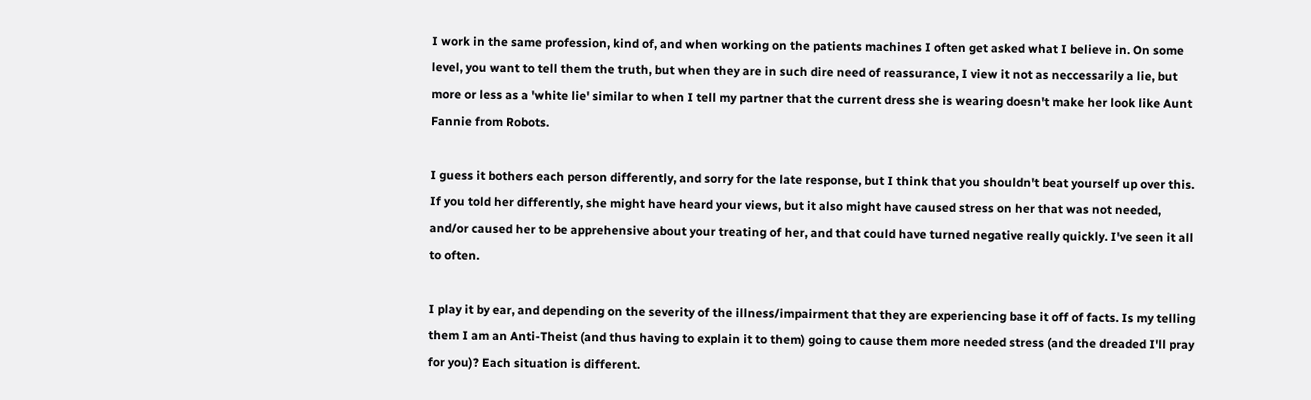I work in the same profession, kind of, and when working on the patients machines I often get asked what I believe in. On some level, you want to tell them the truth, but when they are in such dire need of reassurance, I view it not as neccessarily a lie, but more or less as a 'white lie' similar to when I tell my partner that the current dress she is wearing doesn't make her look like Aunt Fannie from Robots.

I guess it bothers each person differently, and sorry for the late response, but I think that you shouldn't beat yourself up over this. If you told her differently, she might have heard your views, but it also might have caused stress on her that was not needed, and/or caused her to be apprehensive about your treating of her, and that could have turned negative really quickly. I've seen it all to often.

I play it by ear, and depending on the severity of the illness/impairment that they are experiencing base it off of facts. Is my telling them I am an Anti-Theist (and thus having to explain it to them) going to cause them more needed stress (and the dreaded I'll pray for you)? Each situation is different.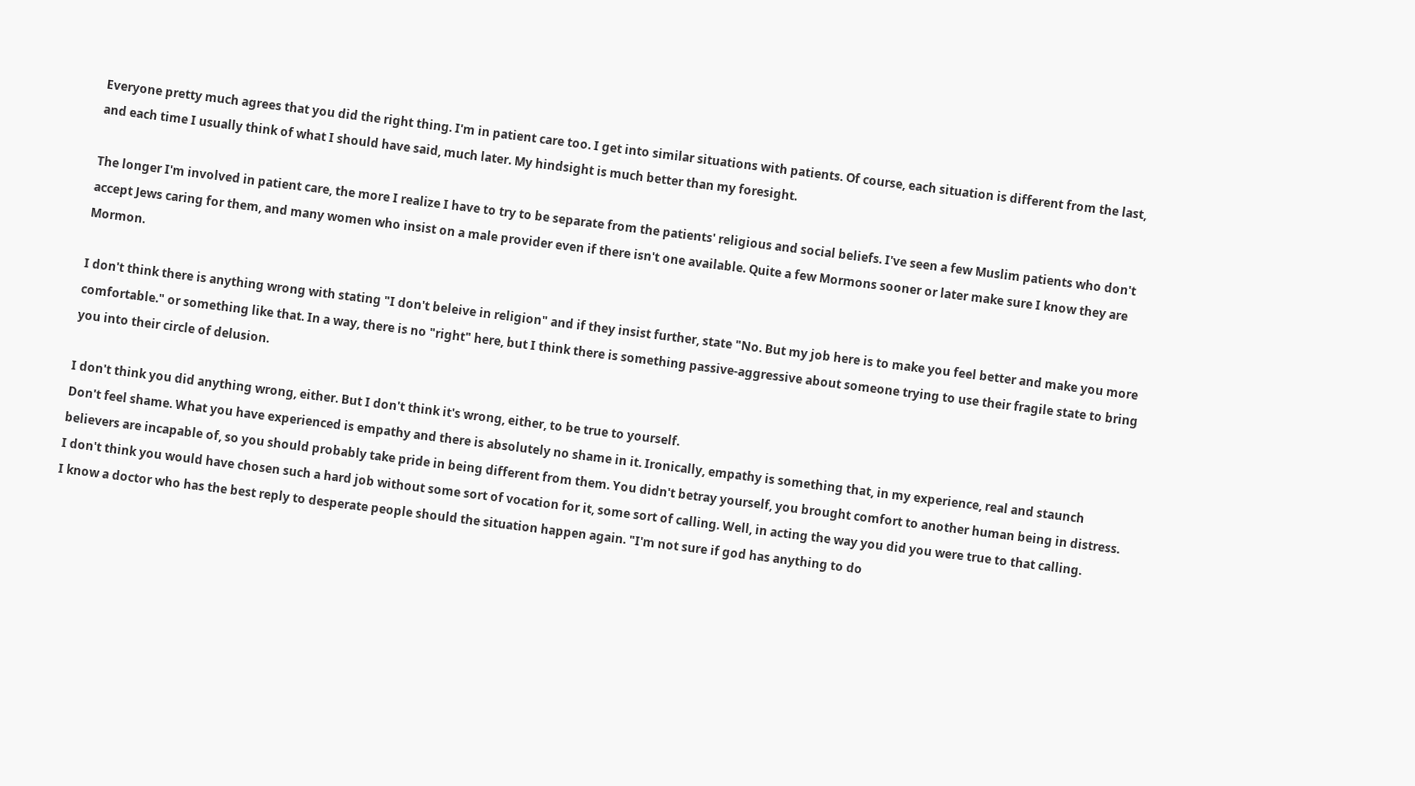Everyone pretty much agrees that you did the right thing. I'm in patient care too. I get into similar situations with patients. Of course, each situation is different from the last, and each time I usually think of what I should have said, much later. My hindsight is much better than my foresight.

The longer I'm involved in patient care, the more I realize I have to try to be separate from the patients' religious and social beliefs. I've seen a few Muslim patients who don't accept Jews caring for them, and many women who insist on a male provider even if there isn't one available. Quite a few Mormons sooner or later make sure I know they are Mormon.

I don't think there is anything wrong with stating "I don't beleive in religion" and if they insist further, state "No. But my job here is to make you feel better and make you more comfortable." or something like that. In a way, there is no "right" here, but I think there is something passive-aggressive about someone trying to use their fragile state to bring you into their circle of delusion.

I don't think you did anything wrong, either. But I don't think it's wrong, either, to be true to yourself.
Don't feel shame. What you have experienced is empathy and there is absolutely no shame in it. Ironically, empathy is something that, in my experience, real and staunch believers are incapable of, so you should probably take pride in being different from them. You didn't betray yourself, you brought comfort to another human being in distress. I don't think you would have chosen such a hard job without some sort of vocation for it, some sort of calling. Well, in acting the way you did you were true to that calling.
I know a doctor who has the best reply to desperate people should the situation happen again. "I'm not sure if god has anything to do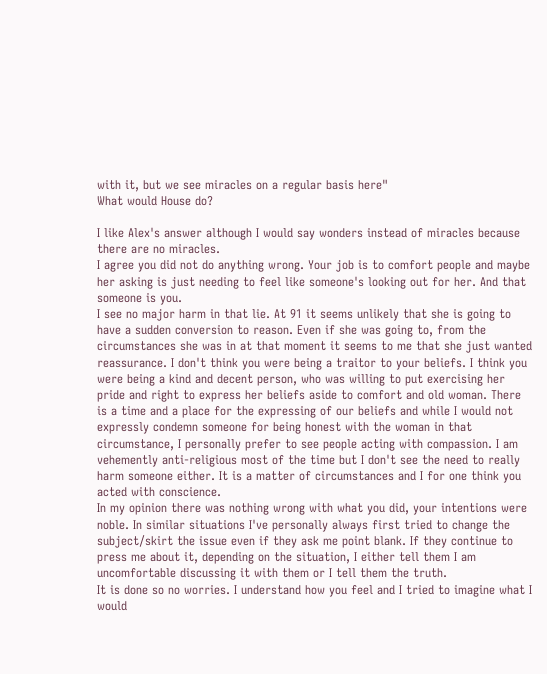with it, but we see miracles on a regular basis here"
What would House do?

I like Alex's answer although I would say wonders instead of miracles because there are no miracles.
I agree you did not do anything wrong. Your job is to comfort people and maybe her asking is just needing to feel like someone's looking out for her. And that someone is you.
I see no major harm in that lie. At 91 it seems unlikely that she is going to have a sudden conversion to reason. Even if she was going to, from the circumstances she was in at that moment it seems to me that she just wanted reassurance. I don't think you were being a traitor to your beliefs. I think you were being a kind and decent person, who was willing to put exercising her pride and right to express her beliefs aside to comfort and old woman. There is a time and a place for the expressing of our beliefs and while I would not expressly condemn someone for being honest with the woman in that circumstance, I personally prefer to see people acting with compassion. I am vehemently anti-religious most of the time but I don't see the need to really harm someone either. It is a matter of circumstances and I for one think you acted with conscience.
In my opinion there was nothing wrong with what you did, your intentions were noble. In similar situations I've personally always first tried to change the subject/skirt the issue even if they ask me point blank. If they continue to press me about it, depending on the situation, I either tell them I am uncomfortable discussing it with them or I tell them the truth.
It is done so no worries. I understand how you feel and I tried to imagine what I would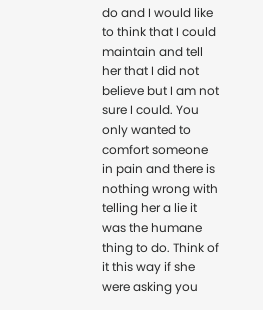do and I would like to think that I could maintain and tell her that I did not believe but I am not sure I could. You only wanted to comfort someone in pain and there is nothing wrong with telling her a lie it was the humane thing to do. Think of it this way if she were asking you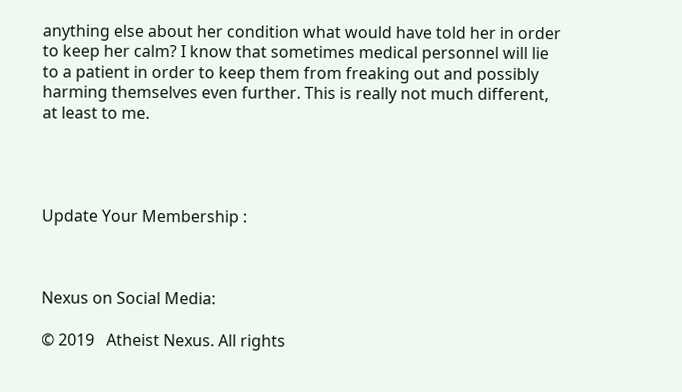anything else about her condition what would have told her in order to keep her calm? I know that sometimes medical personnel will lie to a patient in order to keep them from freaking out and possibly harming themselves even further. This is really not much different, at least to me.




Update Your Membership :



Nexus on Social Media:

© 2019   Atheist Nexus. All rights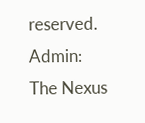reserved. Admin: The Nexus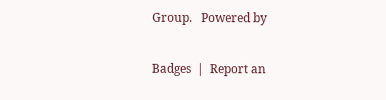Group.   Powered by

Badges  |  Report an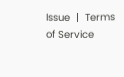Issue  |  Terms of Service